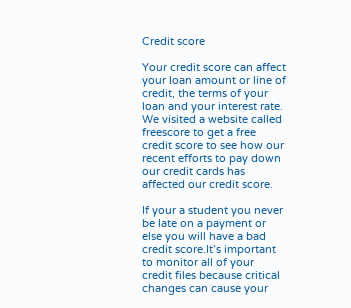Credit score

Your credit score can affect your loan amount or line of credit, the terms of your loan and your interest rate. We visited a website called freescore to get a free credit score to see how our recent efforts to pay down our credit cards has affected our credit score.

If your a student you never be late on a payment or else you will have a bad credit score.It’s important to monitor all of your credit files because critical changes can cause your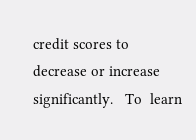credit scores to decrease or increase significantly.   To  learn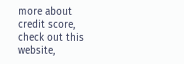more about credit score, check out this website,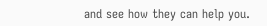and see how they can help you.